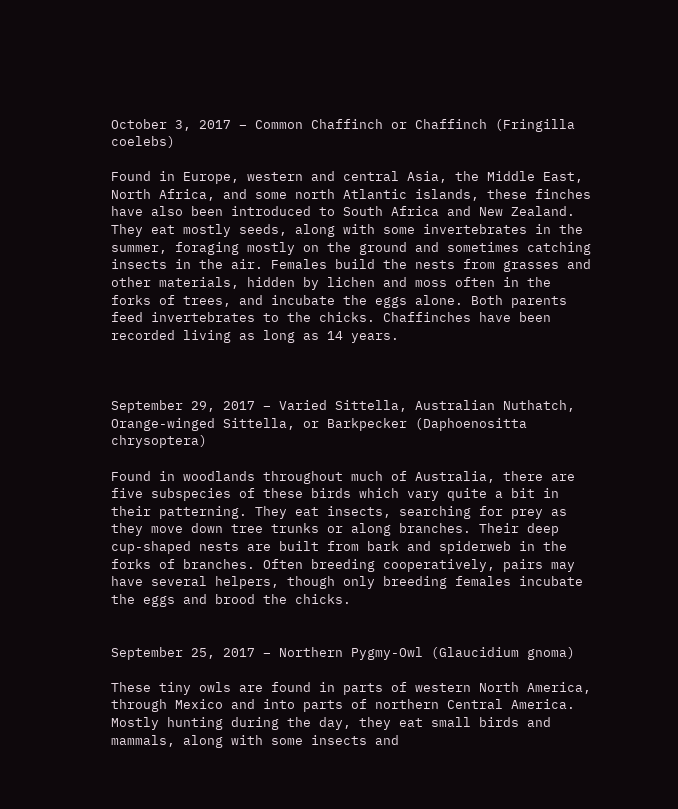October 3, 2017 – Common Chaffinch or Chaffinch (Fringilla coelebs)

Found in Europe, western and central Asia, the Middle East, North Africa, and some north Atlantic islands, these finches have also been introduced to South Africa and New Zealand. They eat mostly seeds, along with some invertebrates in the summer, foraging mostly on the ground and sometimes catching insects in the air. Females build the nests from grasses and other materials, hidden by lichen and moss often in the forks of trees, and incubate the eggs alone. Both parents feed invertebrates to the chicks. Chaffinches have been recorded living as long as 14 years.



September 29, 2017 – Varied Sittella, Australian Nuthatch, Orange-winged Sittella, or Barkpecker (Daphoenositta chrysoptera)

Found in woodlands throughout much of Australia, there are five subspecies of these birds which vary quite a bit in their patterning. They eat insects, searching for prey as they move down tree trunks or along branches. Their deep cup-shaped nests are built from bark and spiderweb in the forks of branches. Often breeding cooperatively, pairs may have several helpers, though only breeding females incubate the eggs and brood the chicks.


September 25, 2017 – Northern Pygmy-Owl (Glaucidium gnoma)

These tiny owls are found in parts of western North America, through Mexico and into parts of northern Central America. Mostly hunting during the day, they eat small birds and mammals, along with some insects and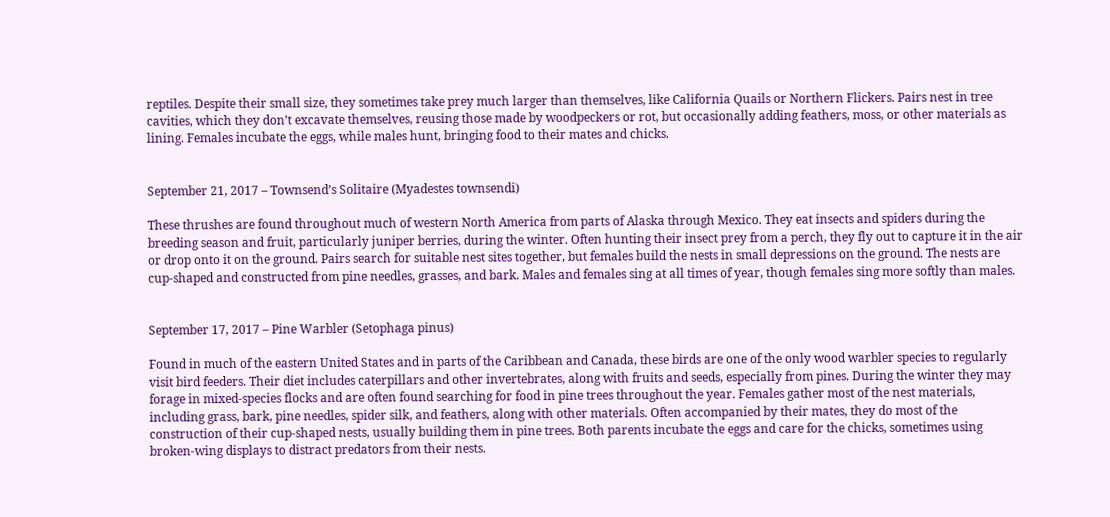reptiles. Despite their small size, they sometimes take prey much larger than themselves, like California Quails or Northern Flickers. Pairs nest in tree cavities, which they don’t excavate themselves, reusing those made by woodpeckers or rot, but occasionally adding feathers, moss, or other materials as lining. Females incubate the eggs, while males hunt, bringing food to their mates and chicks.


September 21, 2017 – Townsend’s Solitaire (Myadestes townsendi)

These thrushes are found throughout much of western North America from parts of Alaska through Mexico. They eat insects and spiders during the breeding season and fruit, particularly juniper berries, during the winter. Often hunting their insect prey from a perch, they fly out to capture it in the air or drop onto it on the ground. Pairs search for suitable nest sites together, but females build the nests in small depressions on the ground. The nests are cup-shaped and constructed from pine needles, grasses, and bark. Males and females sing at all times of year, though females sing more softly than males.


September 17, 2017 – Pine Warbler (Setophaga pinus)

Found in much of the eastern United States and in parts of the Caribbean and Canada, these birds are one of the only wood warbler species to regularly visit bird feeders. Their diet includes caterpillars and other invertebrates, along with fruits and seeds, especially from pines. During the winter they may forage in mixed-species flocks and are often found searching for food in pine trees throughout the year. Females gather most of the nest materials, including grass, bark, pine needles, spider silk, and feathers, along with other materials. Often accompanied by their mates, they do most of the construction of their cup-shaped nests, usually building them in pine trees. Both parents incubate the eggs and care for the chicks, sometimes using broken-wing displays to distract predators from their nests.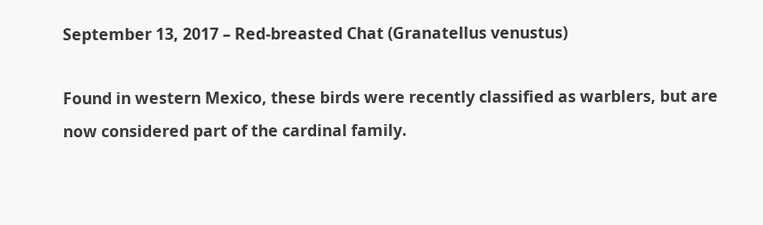September 13, 2017 – Red-breasted Chat (Granatellus venustus)

Found in western Mexico, these birds were recently classified as warblers, but are now considered part of the cardinal family.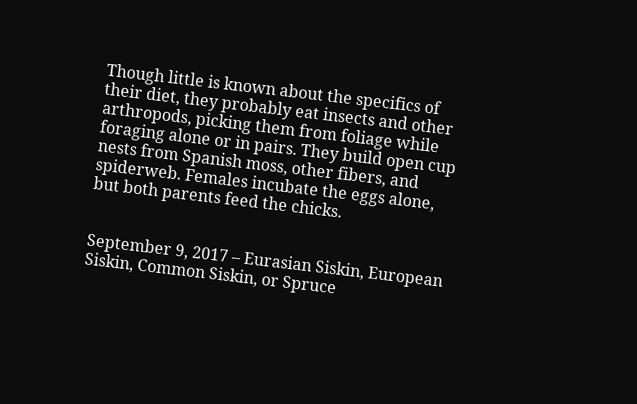Though little is known about the specifics of their diet, they probably eat insects and other arthropods, picking them from foliage while foraging alone or in pairs. They build open cup nests from Spanish moss, other fibers, and spiderweb. Females incubate the eggs alone, but both parents feed the chicks.


September 9, 2017 – Eurasian Siskin, European Siskin, Common Siskin, or Spruce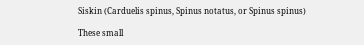Siskin (Carduelis spinus, Spinus notatus, or Spinus spinus)

These small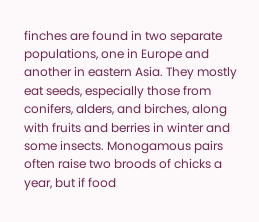finches are found in two separate populations, one in Europe and another in eastern Asia. They mostly eat seeds, especially those from conifers, alders, and birches, along with fruits and berries in winter and some insects. Monogamous pairs often raise two broods of chicks a year, but if food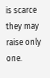is scarce they may raise only one.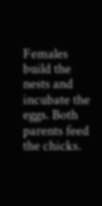Females build the nests and incubate the eggs. Both parents feed the chicks.